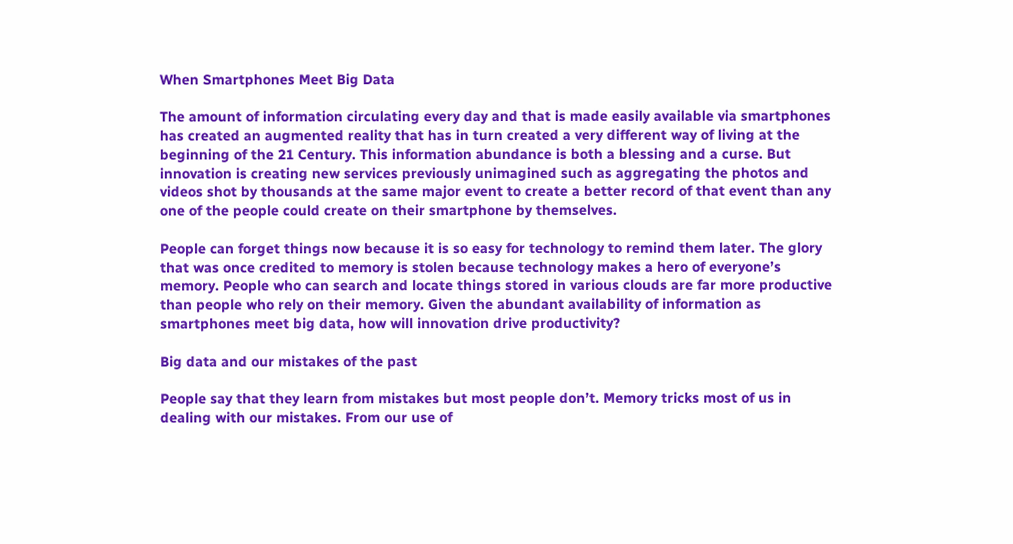When Smartphones Meet Big Data

The amount of information circulating every day and that is made easily available via smartphones has created an augmented reality that has in turn created a very different way of living at the beginning of the 21 Century. This information abundance is both a blessing and a curse. But innovation is creating new services previously unimagined such as aggregating the photos and videos shot by thousands at the same major event to create a better record of that event than any one of the people could create on their smartphone by themselves.

People can forget things now because it is so easy for technology to remind them later. The glory that was once credited to memory is stolen because technology makes a hero of everyone’s memory. People who can search and locate things stored in various clouds are far more productive than people who rely on their memory. Given the abundant availability of information as smartphones meet big data, how will innovation drive productivity?

Big data and our mistakes of the past

People say that they learn from mistakes but most people don’t. Memory tricks most of us in dealing with our mistakes. From our use of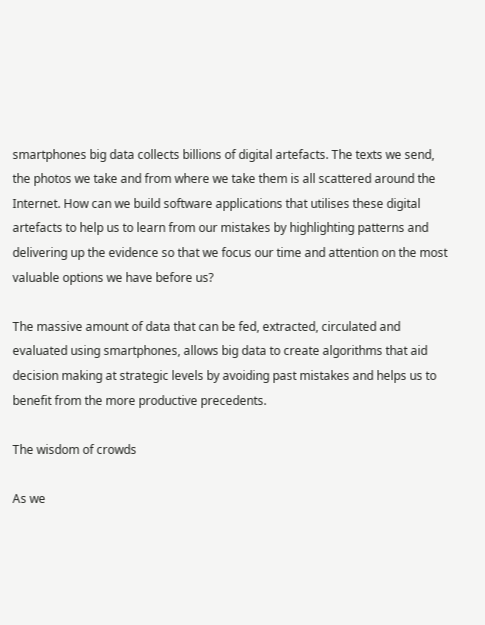smartphones big data collects billions of digital artefacts. The texts we send, the photos we take and from where we take them is all scattered around the Internet. How can we build software applications that utilises these digital artefacts to help us to learn from our mistakes by highlighting patterns and delivering up the evidence so that we focus our time and attention on the most valuable options we have before us?

The massive amount of data that can be fed, extracted, circulated and evaluated using smartphones, allows big data to create algorithms that aid decision making at strategic levels by avoiding past mistakes and helps us to benefit from the more productive precedents.

The wisdom of crowds

As we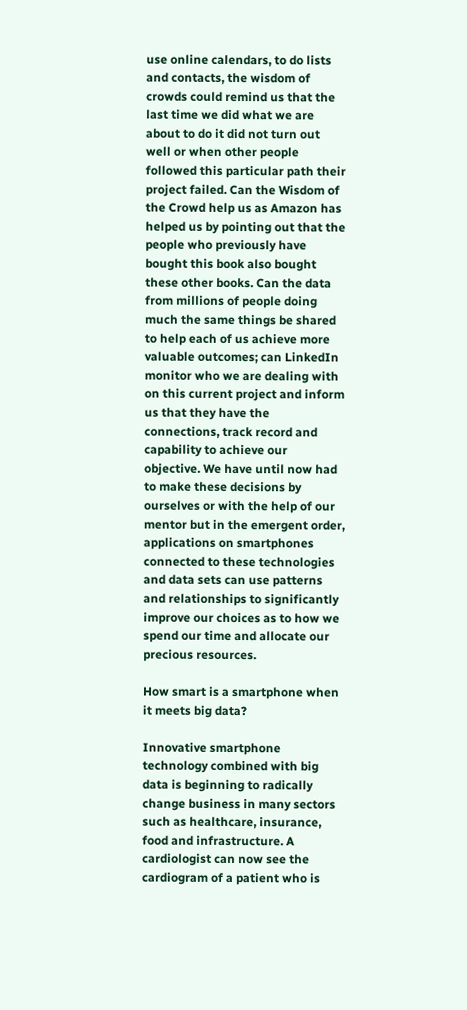use online calendars, to do lists and contacts, the wisdom of crowds could remind us that the last time we did what we are about to do it did not turn out well or when other people followed this particular path their project failed. Can the Wisdom of the Crowd help us as Amazon has helped us by pointing out that the people who previously have bought this book also bought these other books. Can the data from millions of people doing much the same things be shared to help each of us achieve more valuable outcomes; can LinkedIn monitor who we are dealing with on this current project and inform us that they have the connections, track record and capability to achieve our objective. We have until now had to make these decisions by ourselves or with the help of our mentor but in the emergent order, applications on smartphones connected to these technologies and data sets can use patterns and relationships to significantly improve our choices as to how we spend our time and allocate our precious resources.

How smart is a smartphone when it meets big data?

Innovative smartphone technology combined with big data is beginning to radically change business in many sectors such as healthcare, insurance, food and infrastructure. A cardiologist can now see the cardiogram of a patient who is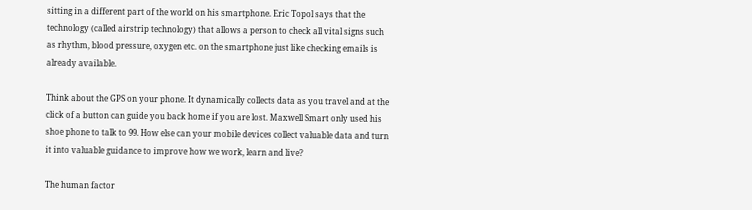sitting in a different part of the world on his smartphone. Eric Topol says that the technology (called airstrip technology) that allows a person to check all vital signs such as rhythm, blood pressure, oxygen etc. on the smartphone just like checking emails is already available.

Think about the GPS on your phone. It dynamically collects data as you travel and at the click of a button can guide you back home if you are lost. Maxwell Smart only used his shoe phone to talk to 99. How else can your mobile devices collect valuable data and turn it into valuable guidance to improve how we work, learn and live?

The human factor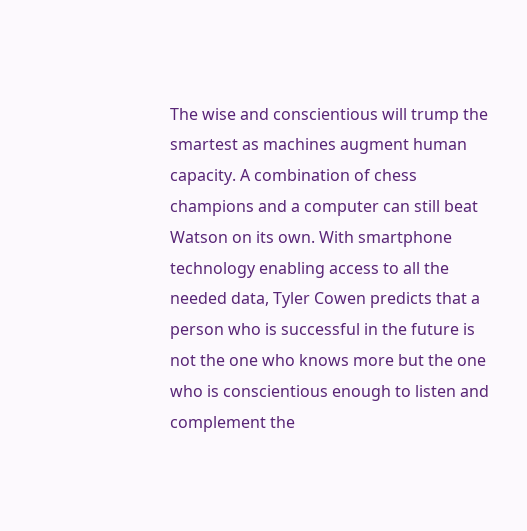The wise and conscientious will trump the smartest as machines augment human capacity. A combination of chess champions and a computer can still beat Watson on its own. With smartphone technology enabling access to all the needed data, Tyler Cowen predicts that a person who is successful in the future is not the one who knows more but the one who is conscientious enough to listen and complement the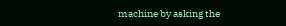machine by asking the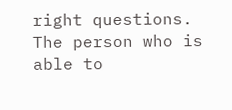right questions. The person who is able to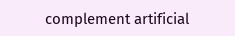complement artificial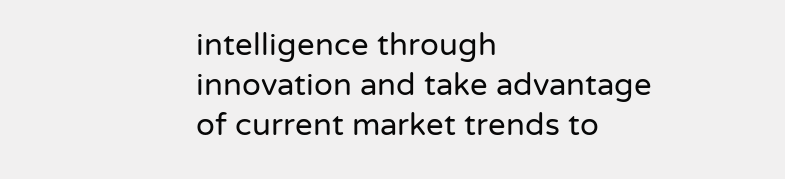intelligence through innovation and take advantage of current market trends to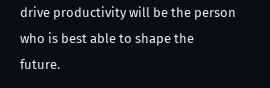drive productivity will be the person who is best able to shape the future.